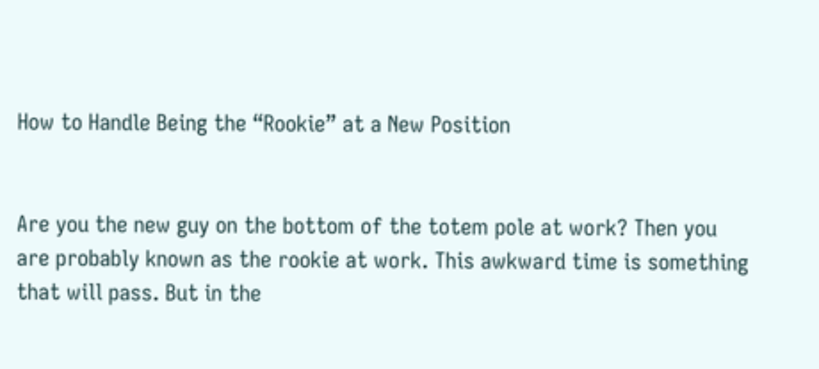How to Handle Being the “Rookie” at a New Position


Are you the new guy on the bottom of the totem pole at work? Then you are probably known as the rookie at work. This awkward time is something that will pass. But in the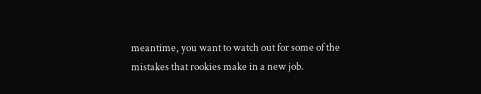meantime, you want to watch out for some of the mistakes that rookies make in a new job.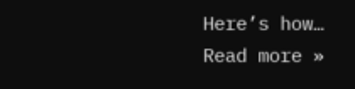Here’s how… Read more »